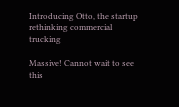Introducing Otto, the startup rethinking commercial trucking

Massive! Cannot wait to see this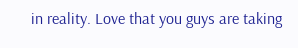in reality. Love that you guys are taking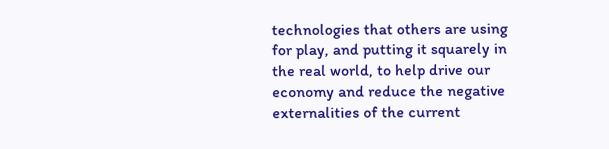technologies that others are using for play, and putting it squarely in the real world, to help drive our economy and reduce the negative externalities of the current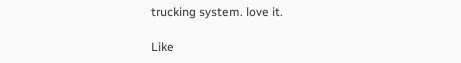trucking system. love it.

Like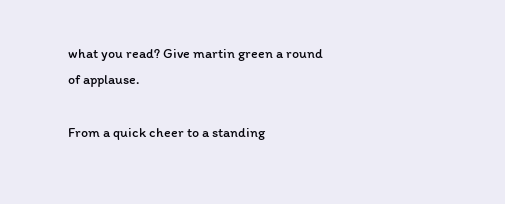what you read? Give martin green a round of applause.

From a quick cheer to a standing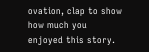ovation, clap to show how much you enjoyed this story.